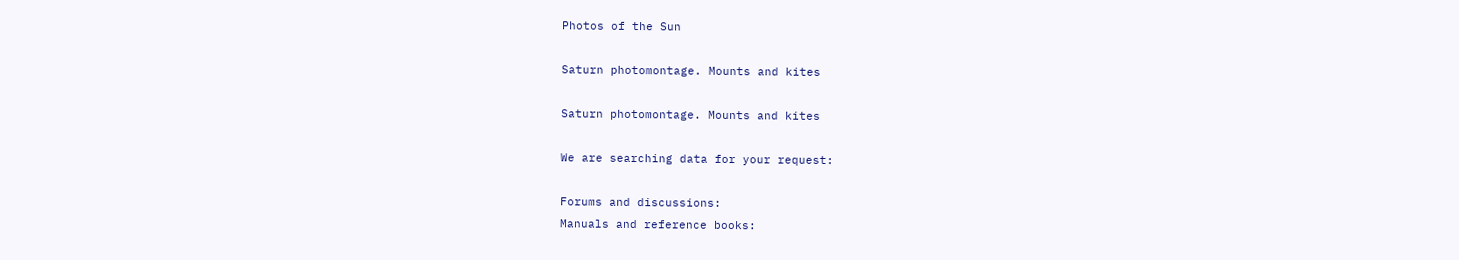Photos of the Sun

Saturn photomontage. Mounts and kites

Saturn photomontage. Mounts and kites

We are searching data for your request:

Forums and discussions:
Manuals and reference books: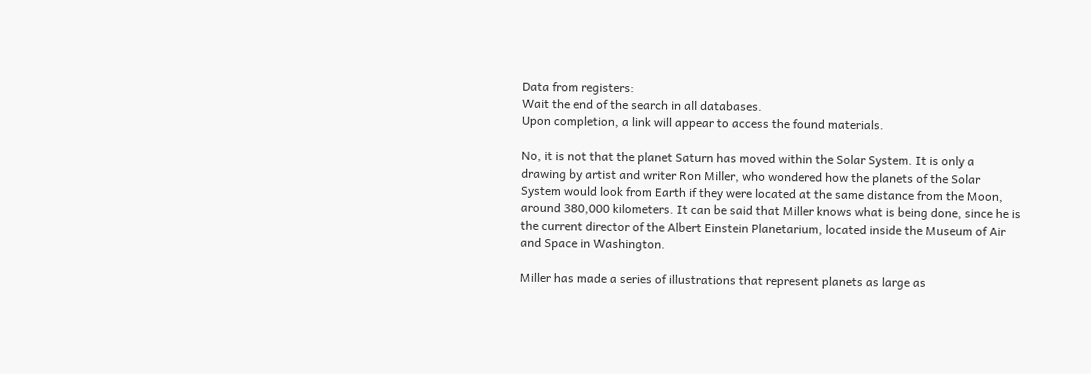Data from registers:
Wait the end of the search in all databases.
Upon completion, a link will appear to access the found materials.

No, it is not that the planet Saturn has moved within the Solar System. It is only a drawing by artist and writer Ron Miller, who wondered how the planets of the Solar System would look from Earth if they were located at the same distance from the Moon, around 380,000 kilometers. It can be said that Miller knows what is being done, since he is the current director of the Albert Einstein Planetarium, located inside the Museum of Air and Space in Washington.

Miller has made a series of illustrations that represent planets as large as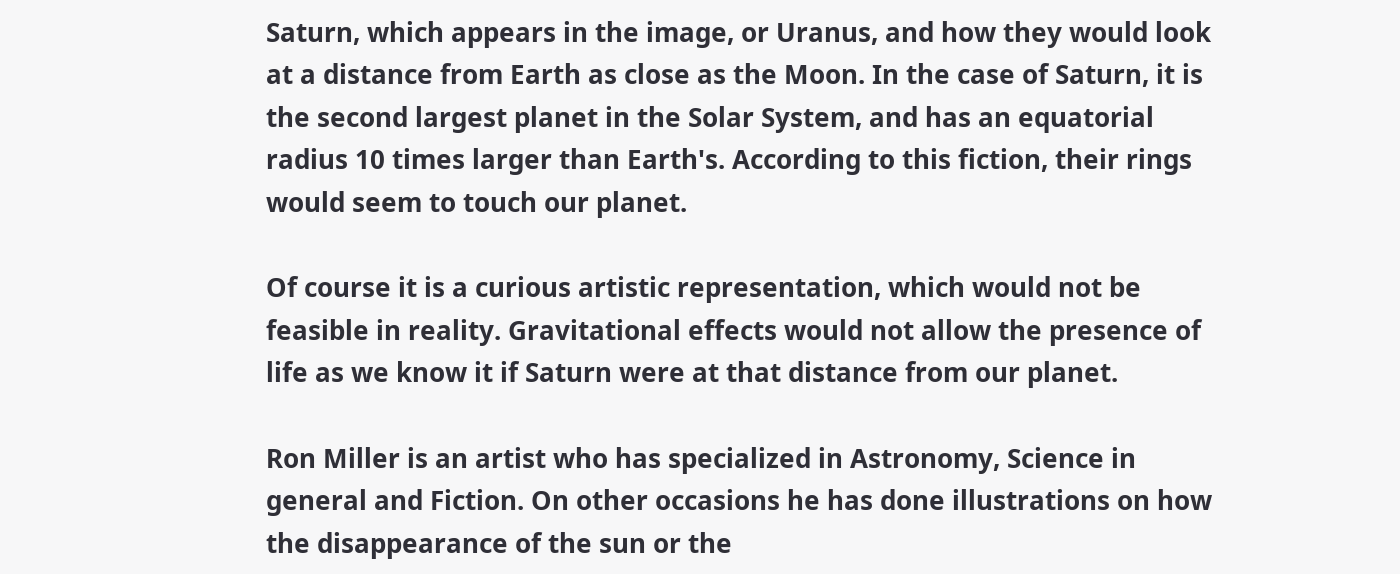Saturn, which appears in the image, or Uranus, and how they would look at a distance from Earth as close as the Moon. In the case of Saturn, it is the second largest planet in the Solar System, and has an equatorial radius 10 times larger than Earth's. According to this fiction, their rings would seem to touch our planet.

Of course it is a curious artistic representation, which would not be feasible in reality. Gravitational effects would not allow the presence of life as we know it if Saturn were at that distance from our planet.

Ron Miller is an artist who has specialized in Astronomy, Science in general and Fiction. On other occasions he has done illustrations on how the disappearance of the sun or the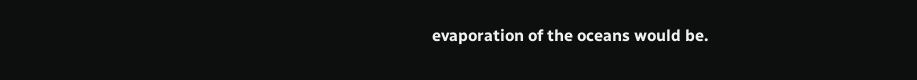evaporation of the oceans would be.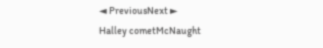◄ PreviousNext ►
Halley cometMcNaught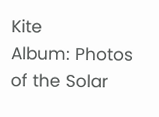Kite
Album: Photos of the Solar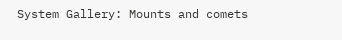System Gallery: Mounts and comets